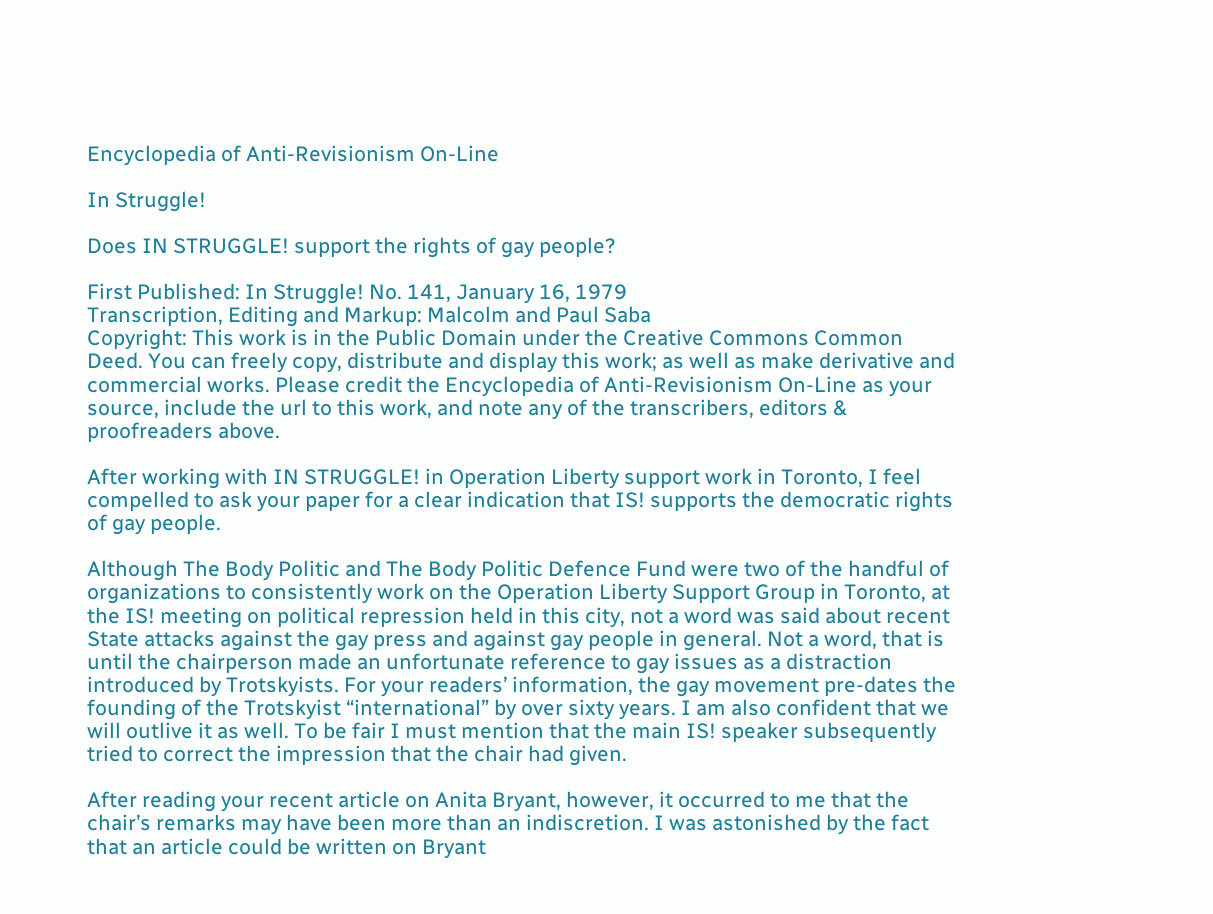Encyclopedia of Anti-Revisionism On-Line

In Struggle!

Does IN STRUGGLE! support the rights of gay people?

First Published: In Struggle! No. 141, January 16, 1979
Transcription, Editing and Markup: Malcolm and Paul Saba
Copyright: This work is in the Public Domain under the Creative Commons Common Deed. You can freely copy, distribute and display this work; as well as make derivative and commercial works. Please credit the Encyclopedia of Anti-Revisionism On-Line as your source, include the url to this work, and note any of the transcribers, editors & proofreaders above.

After working with IN STRUGGLE! in Operation Liberty support work in Toronto, I feel compelled to ask your paper for a clear indication that IS! supports the democratic rights of gay people.

Although The Body Politic and The Body Politic Defence Fund were two of the handful of organizations to consistently work on the Operation Liberty Support Group in Toronto, at the IS! meeting on political repression held in this city, not a word was said about recent State attacks against the gay press and against gay people in general. Not a word, that is until the chairperson made an unfortunate reference to gay issues as a distraction introduced by Trotskyists. For your readers’ information, the gay movement pre-dates the founding of the Trotskyist “international” by over sixty years. I am also confident that we will outlive it as well. To be fair I must mention that the main IS! speaker subsequently tried to correct the impression that the chair had given.

After reading your recent article on Anita Bryant, however, it occurred to me that the chair’s remarks may have been more than an indiscretion. I was astonished by the fact that an article could be written on Bryant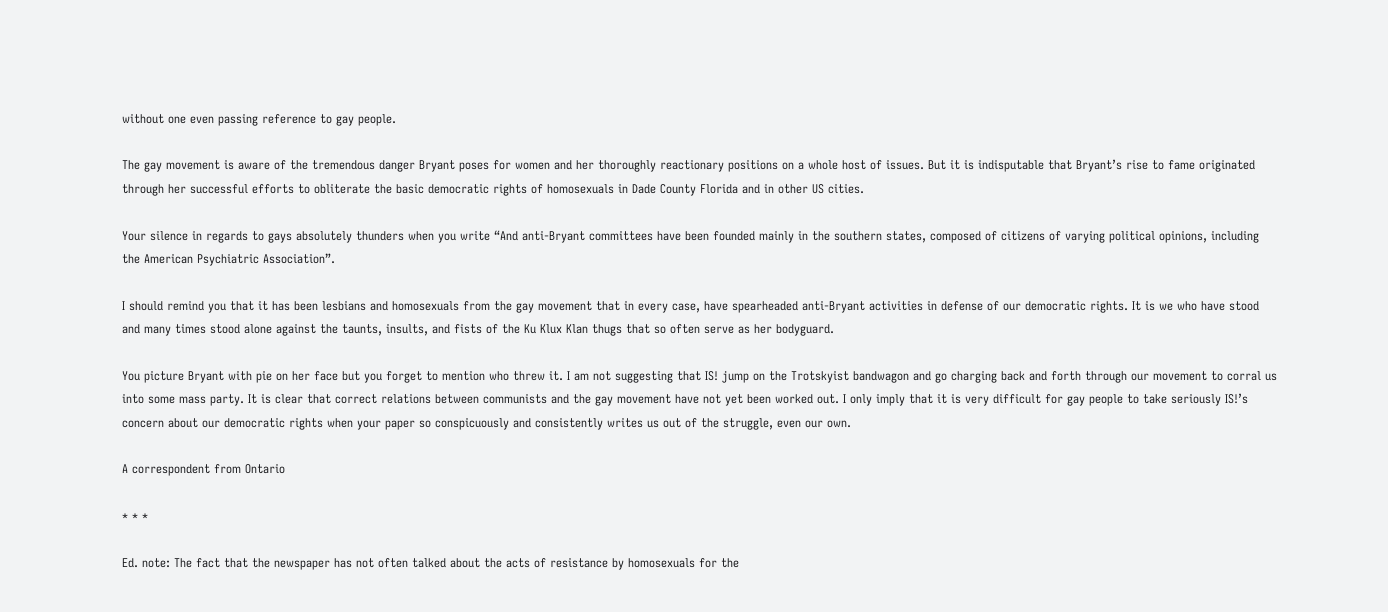without one even passing reference to gay people.

The gay movement is aware of the tremendous danger Bryant poses for women and her thoroughly reactionary positions on a whole host of issues. But it is indisputable that Bryant’s rise to fame originated through her successful efforts to obliterate the basic democratic rights of homosexuals in Dade County Florida and in other US cities.

Your silence in regards to gays absolutely thunders when you write “And anti-Bryant committees have been founded mainly in the southern states, composed of citizens of varying political opinions, including the American Psychiatric Association”.

I should remind you that it has been lesbians and homosexuals from the gay movement that in every case, have spearheaded anti-Bryant activities in defense of our democratic rights. It is we who have stood and many times stood alone against the taunts, insults, and fists of the Ku Klux Klan thugs that so often serve as her bodyguard.

You picture Bryant with pie on her face but you forget to mention who threw it. I am not suggesting that IS! jump on the Trotskyist bandwagon and go charging back and forth through our movement to corral us into some mass party. It is clear that correct relations between communists and the gay movement have not yet been worked out. I only imply that it is very difficult for gay people to take seriously IS!’s concern about our democratic rights when your paper so conspicuously and consistently writes us out of the struggle, even our own.

A correspondent from Ontario

* * *

Ed. note: The fact that the newspaper has not often talked about the acts of resistance by homosexuals for the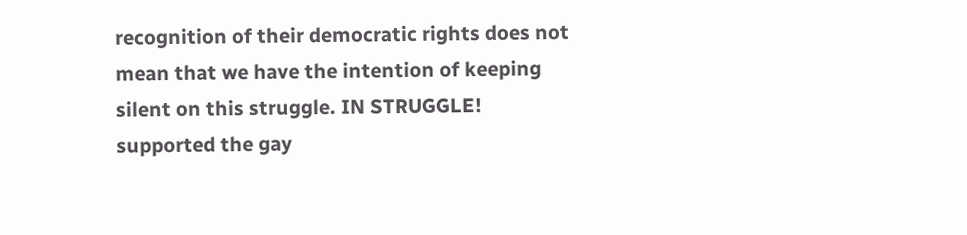recognition of their democratic rights does not mean that we have the intention of keeping silent on this struggle. IN STRUGGLE! supported the gay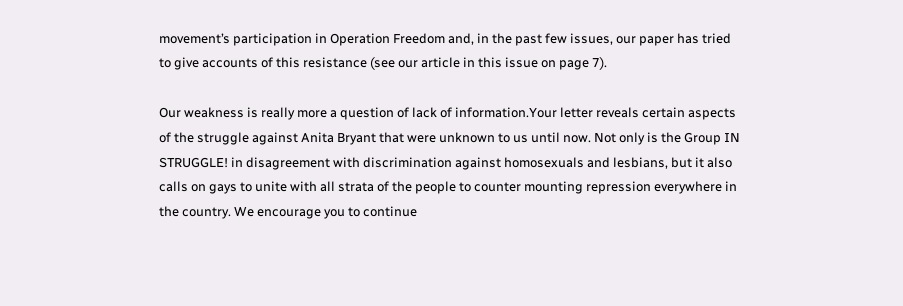movement’s participation in Operation Freedom and, in the past few issues, our paper has tried to give accounts of this resistance (see our article in this issue on page 7).

Our weakness is really more a question of lack of information.Your letter reveals certain aspects of the struggle against Anita Bryant that were unknown to us until now. Not only is the Group IN STRUGGLE! in disagreement with discrimination against homosexuals and lesbians, but it also calls on gays to unite with all strata of the people to counter mounting repression everywhere in the country. We encourage you to continue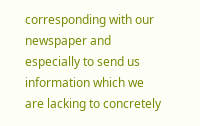corresponding with our newspaper and especially to send us information which we are lacking to concretely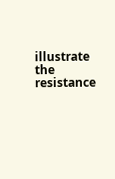illustrate the resistance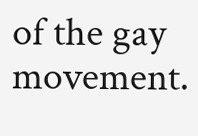of the gay movement.